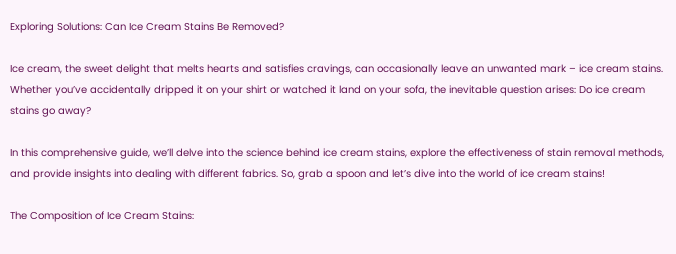Exploring Solutions: Can Ice Cream Stains Be Removed?

Ice cream, the sweet delight that melts hearts and satisfies cravings, can occasionally leave an unwanted mark – ice cream stains. Whether you’ve accidentally dripped it on your shirt or watched it land on your sofa, the inevitable question arises: Do ice cream stains go away?

In this comprehensive guide, we’ll delve into the science behind ice cream stains, explore the effectiveness of stain removal methods, and provide insights into dealing with different fabrics. So, grab a spoon and let’s dive into the world of ice cream stains!

The Composition of Ice Cream Stains: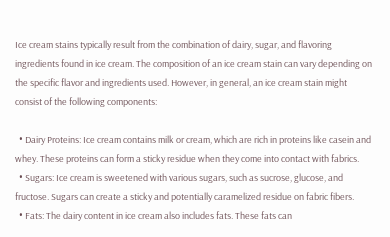Ice cream stains typically result from the combination of dairy, sugar, and flavoring ingredients found in ice cream. The composition of an ice cream stain can vary depending on the specific flavor and ingredients used. However, in general, an ice cream stain might consist of the following components:

  • Dairy Proteins: Ice cream contains milk or cream, which are rich in proteins like casein and whey. These proteins can form a sticky residue when they come into contact with fabrics.
  • Sugars: Ice cream is sweetened with various sugars, such as sucrose, glucose, and fructose. Sugars can create a sticky and potentially caramelized residue on fabric fibers.
  • Fats: The dairy content in ice cream also includes fats. These fats can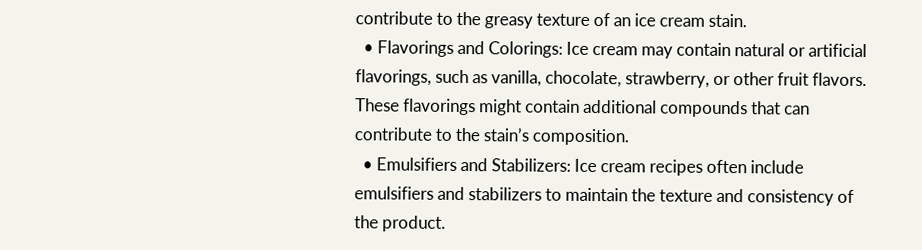contribute to the greasy texture of an ice cream stain.
  • Flavorings and Colorings: Ice cream may contain natural or artificial flavorings, such as vanilla, chocolate, strawberry, or other fruit flavors. These flavorings might contain additional compounds that can contribute to the stain’s composition.
  • Emulsifiers and Stabilizers: Ice cream recipes often include emulsifiers and stabilizers to maintain the texture and consistency of the product.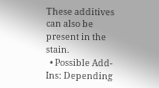These additives can also be present in the stain.
  • Possible Add-Ins: Depending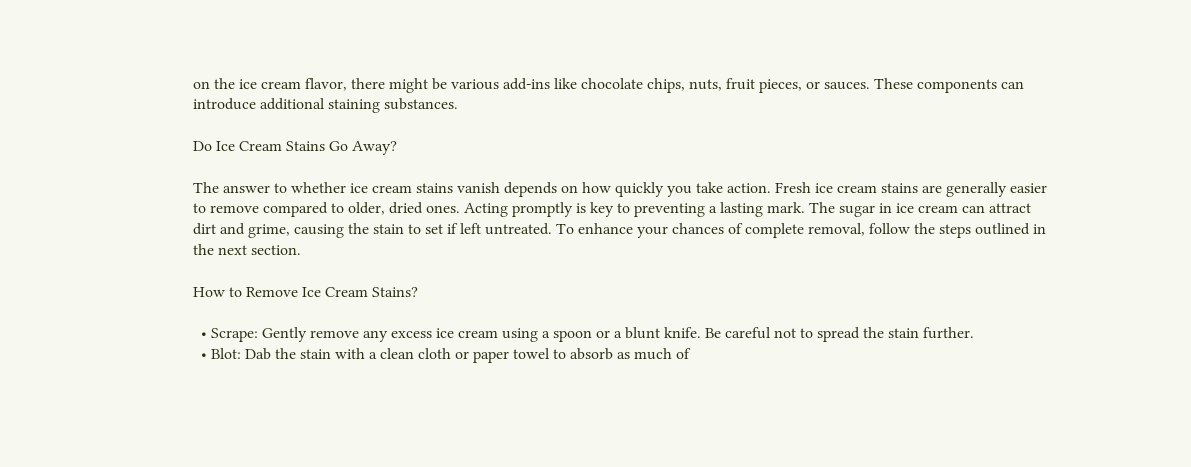on the ice cream flavor, there might be various add-ins like chocolate chips, nuts, fruit pieces, or sauces. These components can introduce additional staining substances.

Do Ice Cream Stains Go Away?

The answer to whether ice cream stains vanish depends on how quickly you take action. Fresh ice cream stains are generally easier to remove compared to older, dried ones. Acting promptly is key to preventing a lasting mark. The sugar in ice cream can attract dirt and grime, causing the stain to set if left untreated. To enhance your chances of complete removal, follow the steps outlined in the next section.

How to Remove Ice Cream Stains?

  • Scrape: Gently remove any excess ice cream using a spoon or a blunt knife. Be careful not to spread the stain further.
  • Blot: Dab the stain with a clean cloth or paper towel to absorb as much of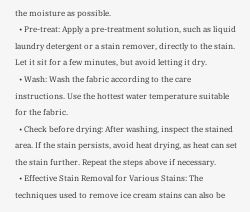the moisture as possible.
  • Pre-treat: Apply a pre-treatment solution, such as liquid laundry detergent or a stain remover, directly to the stain. Let it sit for a few minutes, but avoid letting it dry.
  • Wash: Wash the fabric according to the care instructions. Use the hottest water temperature suitable for the fabric.
  • Check before drying: After washing, inspect the stained area. If the stain persists, avoid heat drying, as heat can set the stain further. Repeat the steps above if necessary.
  • Effective Stain Removal for Various Stains: The techniques used to remove ice cream stains can also be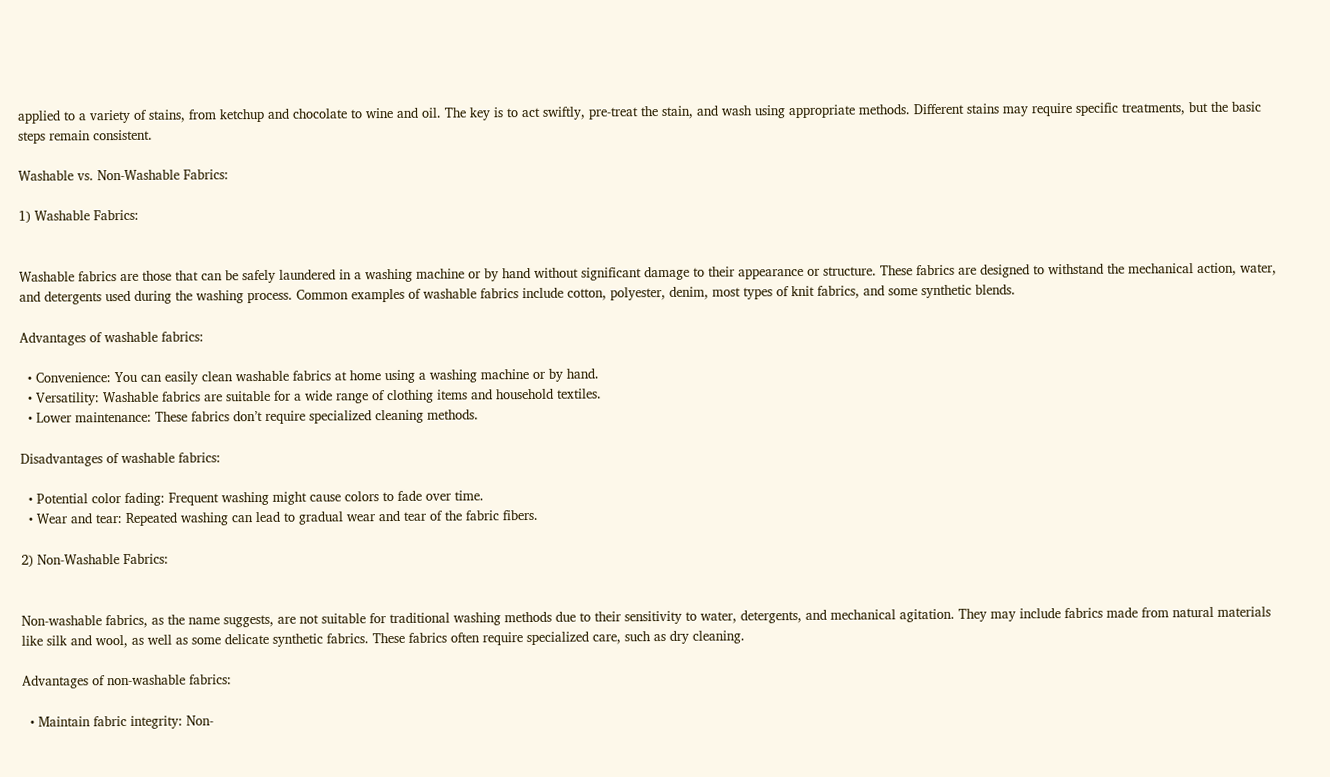applied to a variety of stains, from ketchup and chocolate to wine and oil. The key is to act swiftly, pre-treat the stain, and wash using appropriate methods. Different stains may require specific treatments, but the basic steps remain consistent.

Washable vs. Non-Washable Fabrics:

1) Washable Fabrics:


Washable fabrics are those that can be safely laundered in a washing machine or by hand without significant damage to their appearance or structure. These fabrics are designed to withstand the mechanical action, water, and detergents used during the washing process. Common examples of washable fabrics include cotton, polyester, denim, most types of knit fabrics, and some synthetic blends.

Advantages of washable fabrics:

  • Convenience: You can easily clean washable fabrics at home using a washing machine or by hand.
  • Versatility: Washable fabrics are suitable for a wide range of clothing items and household textiles.
  • Lower maintenance: These fabrics don’t require specialized cleaning methods.

Disadvantages of washable fabrics:

  • Potential color fading: Frequent washing might cause colors to fade over time.
  • Wear and tear: Repeated washing can lead to gradual wear and tear of the fabric fibers.

2) Non-Washable Fabrics:


Non-washable fabrics, as the name suggests, are not suitable for traditional washing methods due to their sensitivity to water, detergents, and mechanical agitation. They may include fabrics made from natural materials like silk and wool, as well as some delicate synthetic fabrics. These fabrics often require specialized care, such as dry cleaning.

Advantages of non-washable fabrics:

  • Maintain fabric integrity: Non-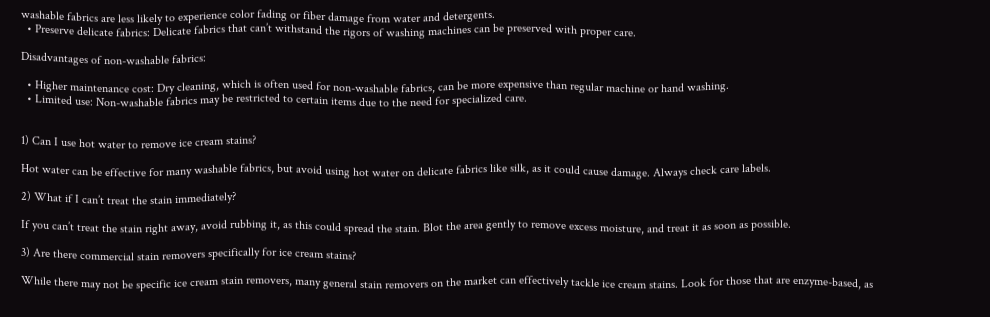washable fabrics are less likely to experience color fading or fiber damage from water and detergents.
  • Preserve delicate fabrics: Delicate fabrics that can’t withstand the rigors of washing machines can be preserved with proper care.

Disadvantages of non-washable fabrics:

  • Higher maintenance cost: Dry cleaning, which is often used for non-washable fabrics, can be more expensive than regular machine or hand washing.
  • Limited use: Non-washable fabrics may be restricted to certain items due to the need for specialized care.


1) Can I use hot water to remove ice cream stains?

Hot water can be effective for many washable fabrics, but avoid using hot water on delicate fabrics like silk, as it could cause damage. Always check care labels.

2) What if I can’t treat the stain immediately?

If you can’t treat the stain right away, avoid rubbing it, as this could spread the stain. Blot the area gently to remove excess moisture, and treat it as soon as possible.

3) Are there commercial stain removers specifically for ice cream stains?

While there may not be specific ice cream stain removers, many general stain removers on the market can effectively tackle ice cream stains. Look for those that are enzyme-based, as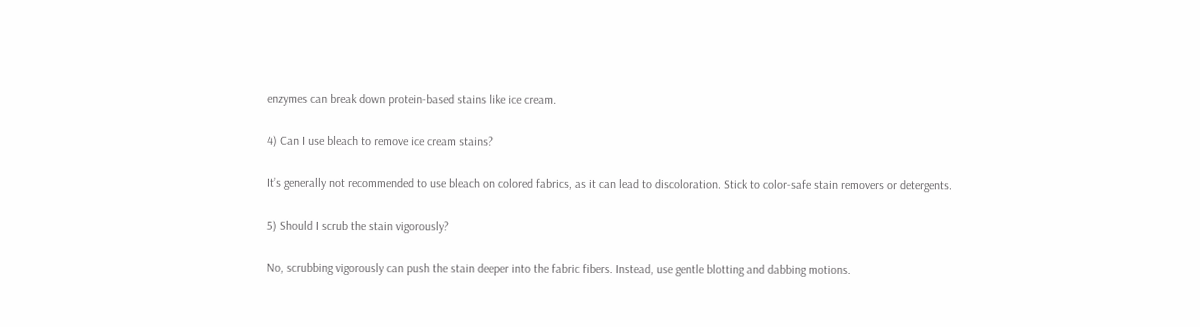enzymes can break down protein-based stains like ice cream.

4) Can I use bleach to remove ice cream stains?

It’s generally not recommended to use bleach on colored fabrics, as it can lead to discoloration. Stick to color-safe stain removers or detergents.

5) Should I scrub the stain vigorously?

No, scrubbing vigorously can push the stain deeper into the fabric fibers. Instead, use gentle blotting and dabbing motions.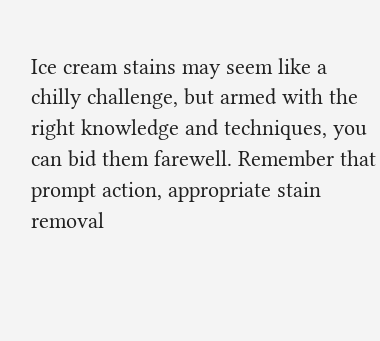Ice cream stains may seem like a chilly challenge, but armed with the right knowledge and techniques, you can bid them farewell. Remember that prompt action, appropriate stain removal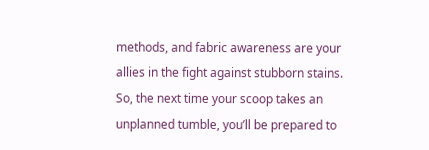methods, and fabric awareness are your allies in the fight against stubborn stains. So, the next time your scoop takes an unplanned tumble, you’ll be prepared to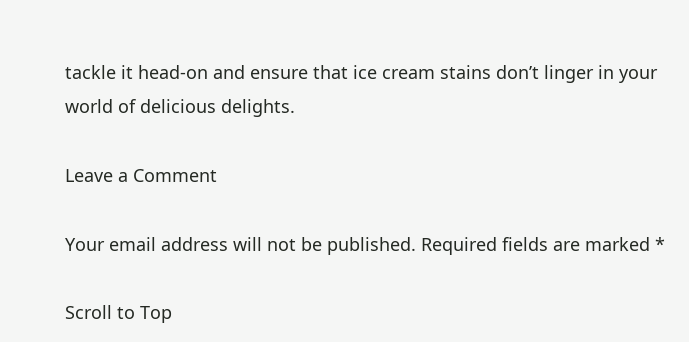tackle it head-on and ensure that ice cream stains don’t linger in your world of delicious delights.

Leave a Comment

Your email address will not be published. Required fields are marked *

Scroll to Top